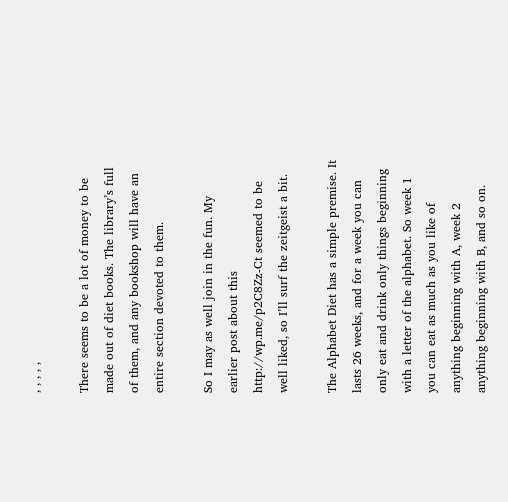, , , , ,

There seems to be a lot of money to be made out of diet books. The library’s full of them, and any bookshop will have an entire section devoted to them.

So I may as well join in the fun. My earlier post about this http://wp.me/p2C8Zz-Ct seemed to be well liked, so I’ll surf the zeitgeist a bit.

The Alphabet Diet has a simple premise. It lasts 26 weeks, and for a week you can only eat and drink only things beginning with a letter of the alphabet. So week 1 you can eat as much as you like of anything beginning with A, week 2 anything beginning with B, and so on.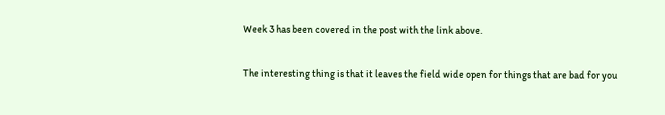Week 3 has been covered in the post with the link above.

The interesting thing is that it leaves the field wide open for things that are bad for you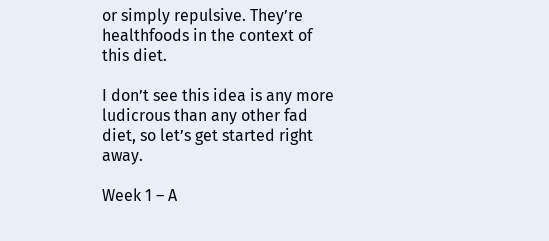or simply repulsive. They’re healthfoods in the context of this diet.

I don’t see this idea is any more ludicrous than any other fad diet, so let’s get started right away.

Week 1 – A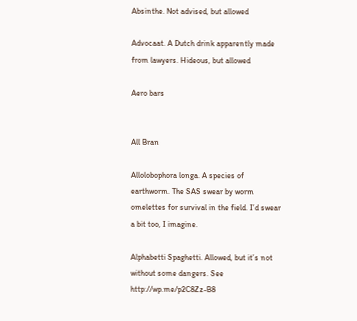Absinthe. Not advised, but allowed

Advocaat. A Dutch drink apparently made from lawyers. Hideous, but allowed

Aero bars


All Bran

Allolobophora longa. A species of earthworm. The SAS swear by worm omelettes for survival in the field. I’d swear a bit too, I imagine.

Alphabetti Spaghetti. Allowed, but it’s not without some dangers. See http://wp.me/p2C8Zz-B8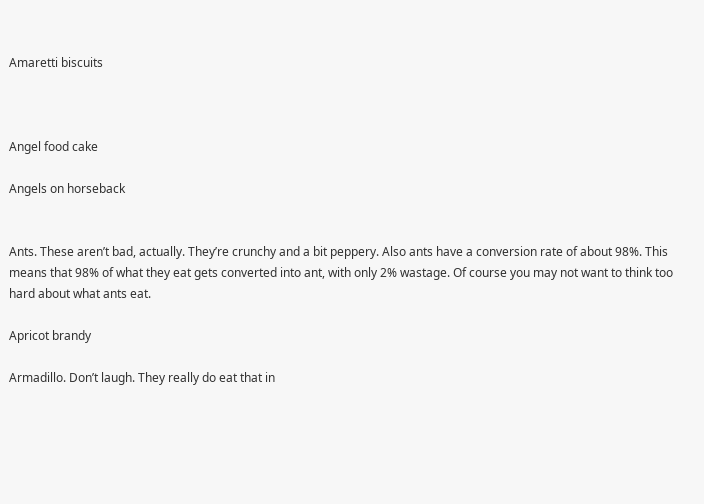Amaretti biscuits



Angel food cake

Angels on horseback


Ants. These aren’t bad, actually. They’re crunchy and a bit peppery. Also ants have a conversion rate of about 98%. This means that 98% of what they eat gets converted into ant, with only 2% wastage. Of course you may not want to think too hard about what ants eat.

Apricot brandy

Armadillo. Don’t laugh. They really do eat that in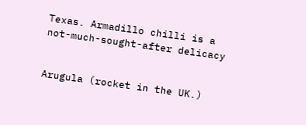Texas. Armadillo chilli is a not-much-sought-after delicacy


Arugula (rocket in the UK.)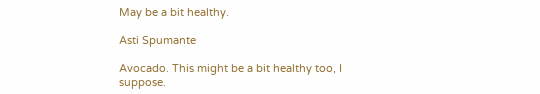May be a bit healthy.

Asti Spumante

Avocado. This might be a bit healthy too, I suppose.